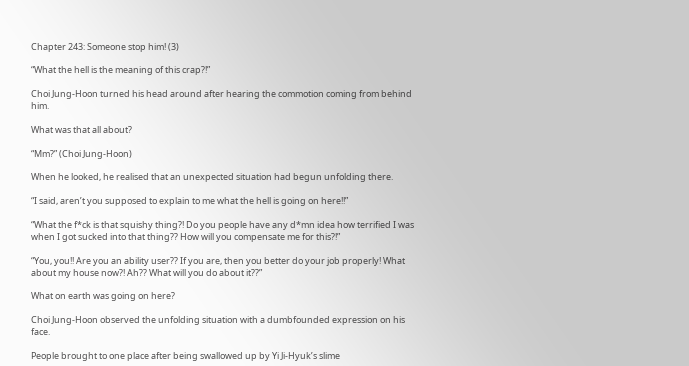Chapter 243: Someone stop him! (3)

“What the hell is the meaning of this crap?!”

Choi Jung-Hoon turned his head around after hearing the commotion coming from behind him.

What was that all about?

“Mm?” (Choi Jung-Hoon)

When he looked, he realised that an unexpected situation had begun unfolding there.

“I said, aren’t you supposed to explain to me what the hell is going on here!!”

“What the f*ck is that squishy thing?! Do you people have any d*mn idea how terrified I was when I got sucked into that thing?? How will you compensate me for this?!”

“You, you!! Are you an ability user?? If you are, then you better do your job properly! What about my house now?! Ah?? What will you do about it??”

What on earth was going on here?

Choi Jung-Hoon observed the unfolding situation with a dumbfounded expression on his face.

People brought to one place after being swallowed up by Yi Ji-Hyuk’s slime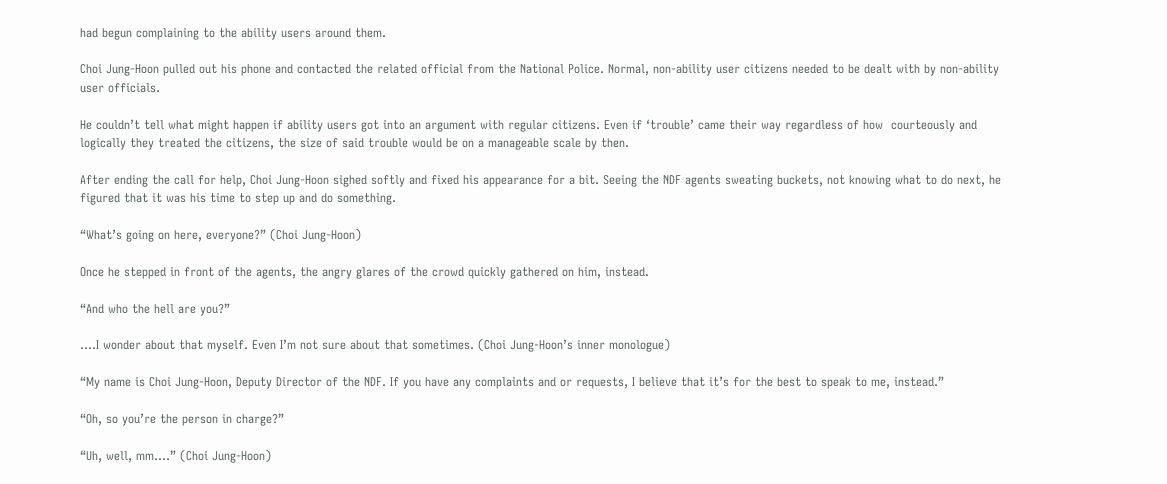had begun complaining to the ability users around them.

Choi Jung-Hoon pulled out his phone and contacted the related official from the National Police. Normal, non-ability user citizens needed to be dealt with by non-ability user officials.

He couldn’t tell what might happen if ability users got into an argument with regular citizens. Even if ‘trouble’ came their way regardless of how  courteously and logically they treated the citizens, the size of said trouble would be on a manageable scale by then.

After ending the call for help, Choi Jung-Hoon sighed softly and fixed his appearance for a bit. Seeing the NDF agents sweating buckets, not knowing what to do next, he figured that it was his time to step up and do something.

“What’s going on here, everyone?” (Choi Jung-Hoon)

Once he stepped in front of the agents, the angry glares of the crowd quickly gathered on him, instead.

“And who the hell are you?”

….I wonder about that myself. Even I’m not sure about that sometimes. (Choi Jung-Hoon’s inner monologue)

“My name is Choi Jung-Hoon, Deputy Director of the NDF. If you have any complaints and or requests, I believe that it’s for the best to speak to me, instead.”

“Oh, so you’re the person in charge?”

“Uh, well, mm….” (Choi Jung-Hoon)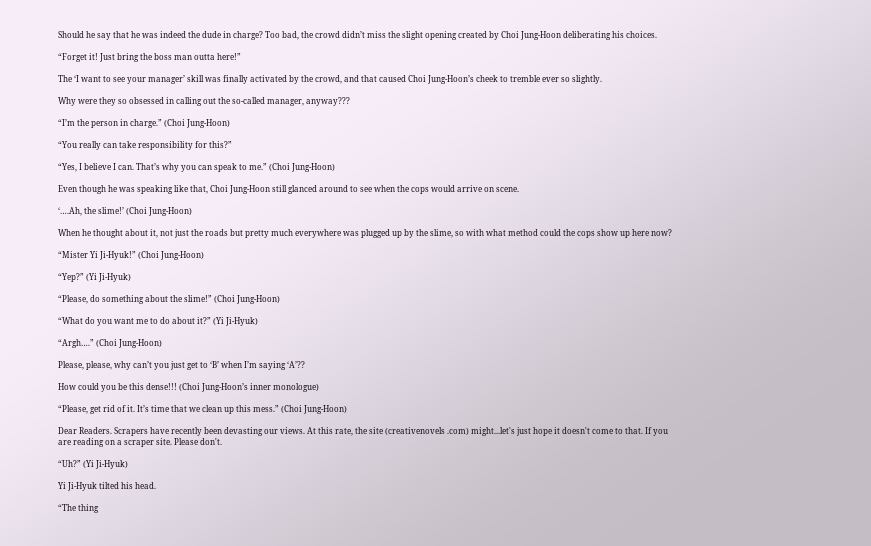Should he say that he was indeed the dude in charge? Too bad, the crowd didn’t miss the slight opening created by Choi Jung-Hoon deliberating his choices.

“Forget it! Just bring the boss man outta here!”

The ‘I want to see your manager’ skill was finally activated by the crowd, and that caused Choi Jung-Hoon’s cheek to tremble ever so slightly.

Why were they so obsessed in calling out the so-called manager, anyway???

“I’m the person in charge.” (Choi Jung-Hoon)

“You really can take responsibility for this?”

“Yes, I believe I can. That’s why you can speak to me.” (Choi Jung-Hoon)

Even though he was speaking like that, Choi Jung-Hoon still glanced around to see when the cops would arrive on scene.

‘….Ah, the slime!’ (Choi Jung-Hoon)

When he thought about it, not just the roads but pretty much everywhere was plugged up by the slime, so with what method could the cops show up here now?

“Mister Yi Ji-Hyuk!” (Choi Jung-Hoon)

“Yep?” (Yi Ji-Hyuk)

“Please, do something about the slime!” (Choi Jung-Hoon)

“What do you want me to do about it?” (Yi Ji-Hyuk)

“Argh….” (Choi Jung-Hoon)

Please, please, why can’t you just get to ‘B’ when I’m saying ‘A’??

How could you be this dense!!! (Choi Jung-Hoon’s inner monologue)

“Please, get rid of it. It’s time that we clean up this mess.” (Choi Jung-Hoon)

Dear Readers. Scrapers have recently been devasting our views. At this rate, the site (creativenovels .com) might...let's just hope it doesn't come to that. If you are reading on a scraper site. Please don't.

“Uh?” (Yi Ji-Hyuk)

Yi Ji-Hyuk tilted his head.

“The thing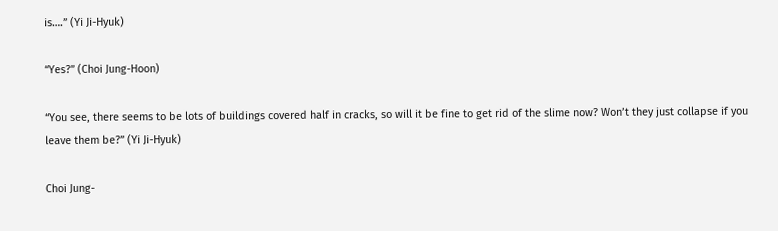is….” (Yi Ji-Hyuk)

“Yes?” (Choi Jung-Hoon)

“You see, there seems to be lots of buildings covered half in cracks, so will it be fine to get rid of the slime now? Won’t they just collapse if you leave them be?” (Yi Ji-Hyuk)

Choi Jung-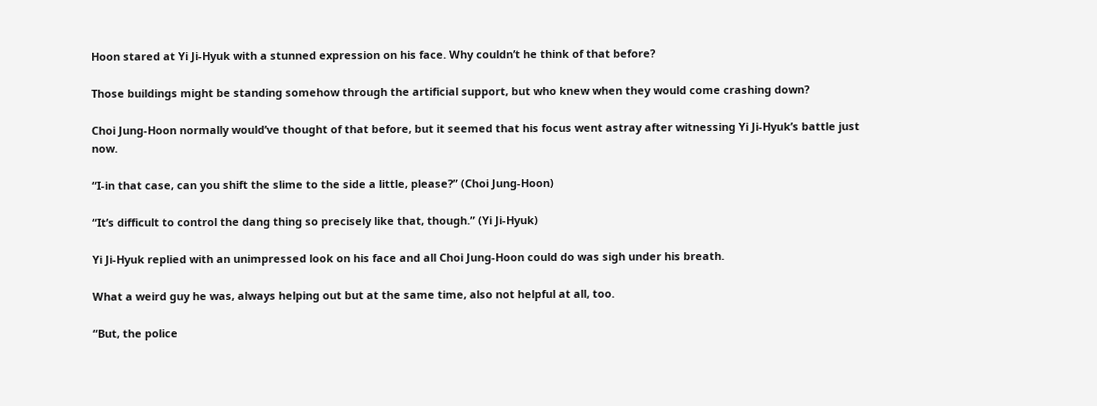Hoon stared at Yi Ji-Hyuk with a stunned expression on his face. Why couldn’t he think of that before?

Those buildings might be standing somehow through the artificial support, but who knew when they would come crashing down?

Choi Jung-Hoon normally would’ve thought of that before, but it seemed that his focus went astray after witnessing Yi Ji-Hyuk’s battle just now.

“I-in that case, can you shift the slime to the side a little, please?” (Choi Jung-Hoon)

“It’s difficult to control the dang thing so precisely like that, though.” (Yi Ji-Hyuk)

Yi Ji-Hyuk replied with an unimpressed look on his face and all Choi Jung-Hoon could do was sigh under his breath.

What a weird guy he was, always helping out but at the same time, also not helpful at all, too.

“But, the police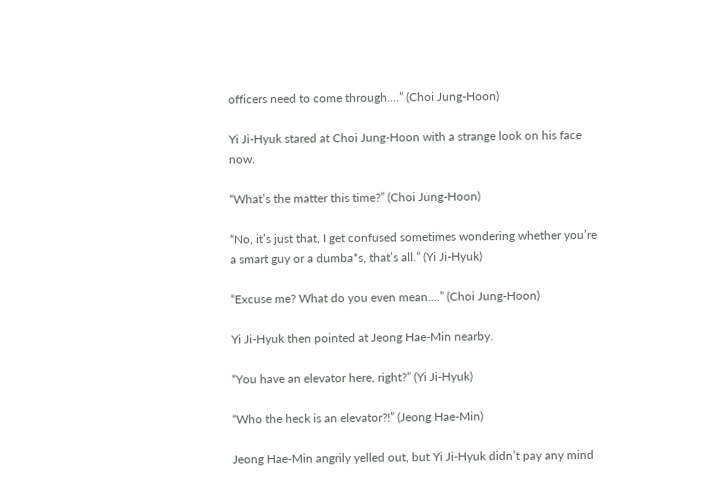officers need to come through….” (Choi Jung-Hoon)

Yi Ji-Hyuk stared at Choi Jung-Hoon with a strange look on his face now.

“What’s the matter this time?” (Choi Jung-Hoon)

“No, it’s just that, I get confused sometimes wondering whether you’re a smart guy or a dumba*s, that’s all.” (Yi Ji-Hyuk)

“Excuse me? What do you even mean….” (Choi Jung-Hoon)

Yi Ji-Hyuk then pointed at Jeong Hae-Min nearby.

“You have an elevator here, right?” (Yi Ji-Hyuk)

“Who the heck is an elevator?!” (Jeong Hae-Min)

Jeong Hae-Min angrily yelled out, but Yi Ji-Hyuk didn’t pay any mind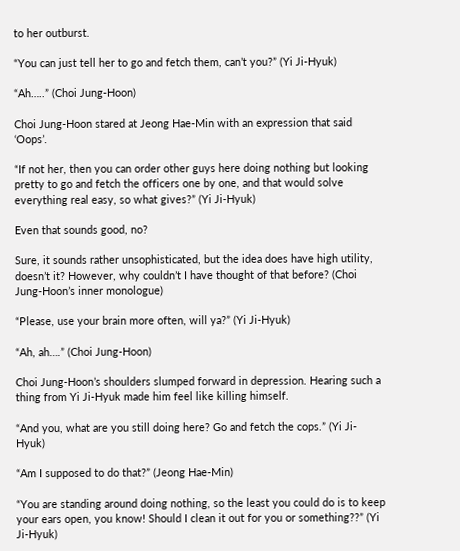to her outburst.

“You can just tell her to go and fetch them, can’t you?” (Yi Ji-Hyuk)

“Ah…..” (Choi Jung-Hoon)

Choi Jung-Hoon stared at Jeong Hae-Min with an expression that said ‘Oops’.

“If not her, then you can order other guys here doing nothing but looking pretty to go and fetch the officers one by one, and that would solve everything real easy, so what gives?” (Yi Ji-Hyuk)

Even that sounds good, no?

Sure, it sounds rather unsophisticated, but the idea does have high utility, doesn’t it? However, why couldn’t I have thought of that before? (Choi Jung-Hoon’s inner monologue)

“Please, use your brain more often, will ya?” (Yi Ji-Hyuk)

“Ah, ah….” (Choi Jung-Hoon)

Choi Jung-Hoon’s shoulders slumped forward in depression. Hearing such a thing from Yi Ji-Hyuk made him feel like killing himself.

“And you, what are you still doing here? Go and fetch the cops.” (Yi Ji-Hyuk)

“Am I supposed to do that?” (Jeong Hae-Min)

“You are standing around doing nothing, so the least you could do is to keep your ears open, you know! Should I clean it out for you or something??” (Yi Ji-Hyuk)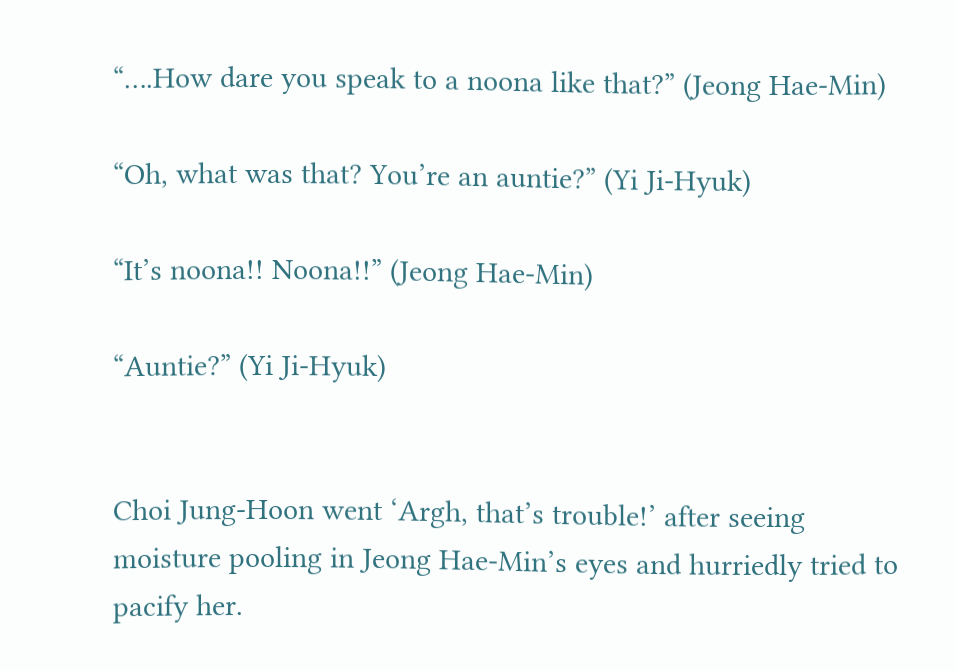“….How dare you speak to a noona like that?” (Jeong Hae-Min)

“Oh, what was that? You’re an auntie?” (Yi Ji-Hyuk)

“It’s noona!! Noona!!” (Jeong Hae-Min)

“Auntie?” (Yi Ji-Hyuk)


Choi Jung-Hoon went ‘Argh, that’s trouble!’ after seeing moisture pooling in Jeong Hae-Min’s eyes and hurriedly tried to pacify her.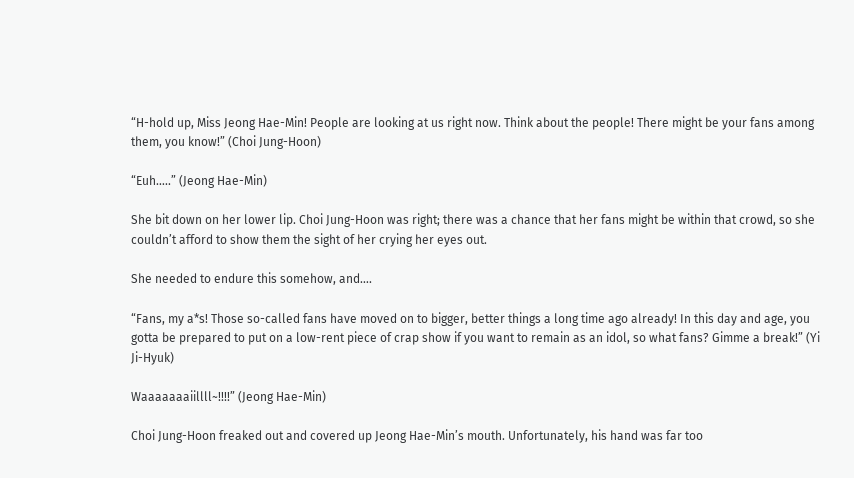“H-hold up, Miss Jeong Hae-Min! People are looking at us right now. Think about the people! There might be your fans among them, you know!” (Choi Jung-Hoon)

“Euh…..” (Jeong Hae-Min)

She bit down on her lower lip. Choi Jung-Hoon was right; there was a chance that her fans might be within that crowd, so she couldn’t afford to show them the sight of her crying her eyes out.

She needed to endure this somehow, and….

“Fans, my a*s! Those so-called fans have moved on to bigger, better things a long time ago already! In this day and age, you gotta be prepared to put on a low-rent piece of crap show if you want to remain as an idol, so what fans? Gimme a break!” (Yi Ji-Hyuk)

Waaaaaaaiillll~!!!!” (Jeong Hae-Min)

Choi Jung-Hoon freaked out and covered up Jeong Hae-Min’s mouth. Unfortunately, his hand was far too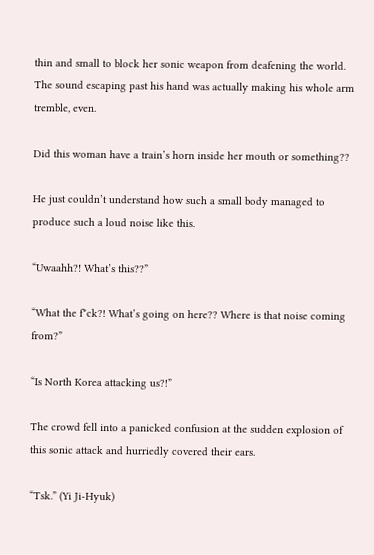thin and small to block her sonic weapon from deafening the world. The sound escaping past his hand was actually making his whole arm tremble, even.

Did this woman have a train’s horn inside her mouth or something??

He just couldn’t understand how such a small body managed to produce such a loud noise like this.

“Uwaahh?! What’s this??”

“What the f*ck?! What’s going on here?? Where is that noise coming from?”

“Is North Korea attacking us?!”

The crowd fell into a panicked confusion at the sudden explosion of this sonic attack and hurriedly covered their ears.

“Tsk.” (Yi Ji-Hyuk)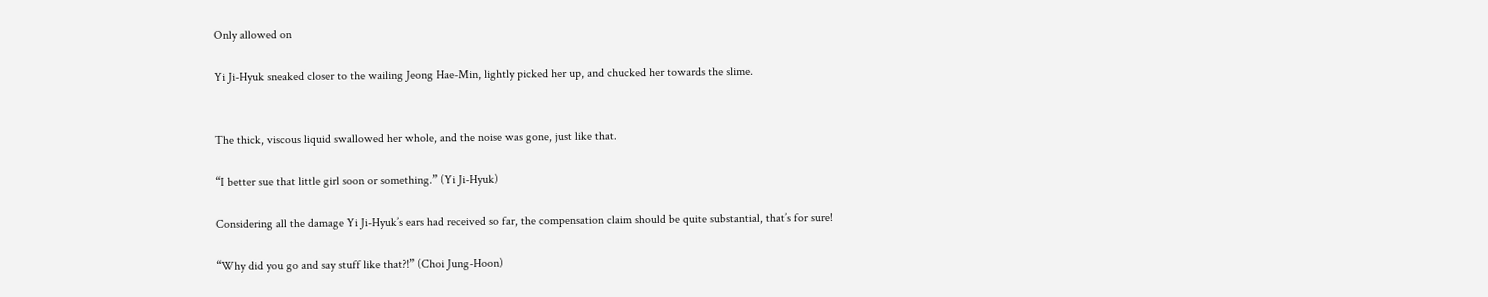Only allowed on

Yi Ji-Hyuk sneaked closer to the wailing Jeong Hae-Min, lightly picked her up, and chucked her towards the slime.


The thick, viscous liquid swallowed her whole, and the noise was gone, just like that.

“I better sue that little girl soon or something.” (Yi Ji-Hyuk)

Considering all the damage Yi Ji-Hyuk’s ears had received so far, the compensation claim should be quite substantial, that’s for sure!

“Why did you go and say stuff like that?!” (Choi Jung-Hoon)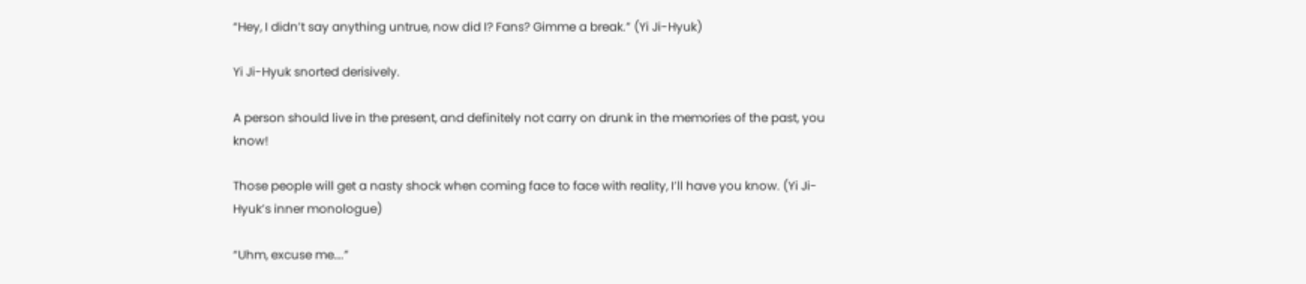“Hey, I didn’t say anything untrue, now did I? Fans? Gimme a break.” (Yi Ji-Hyuk)

Yi Ji-Hyuk snorted derisively.

A person should live in the present, and definitely not carry on drunk in the memories of the past, you know!

Those people will get a nasty shock when coming face to face with reality, I’ll have you know. (Yi Ji-Hyuk’s inner monologue)

“Uhm, excuse me….”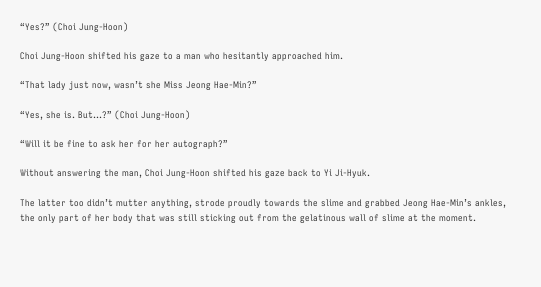“Yes?” (Choi Jung-Hoon)

Choi Jung-Hoon shifted his gaze to a man who hesitantly approached him.

“That lady just now, wasn’t she Miss Jeong Hae-Min?”

“Yes, she is. But…?” (Choi Jung-Hoon)

“Will it be fine to ask her for her autograph?”

Without answering the man, Choi Jung-Hoon shifted his gaze back to Yi Ji-Hyuk.

The latter too didn’t mutter anything, strode proudly towards the slime and grabbed Jeong Hae-Min’s ankles, the only part of her body that was still sticking out from the gelatinous wall of slime at the moment.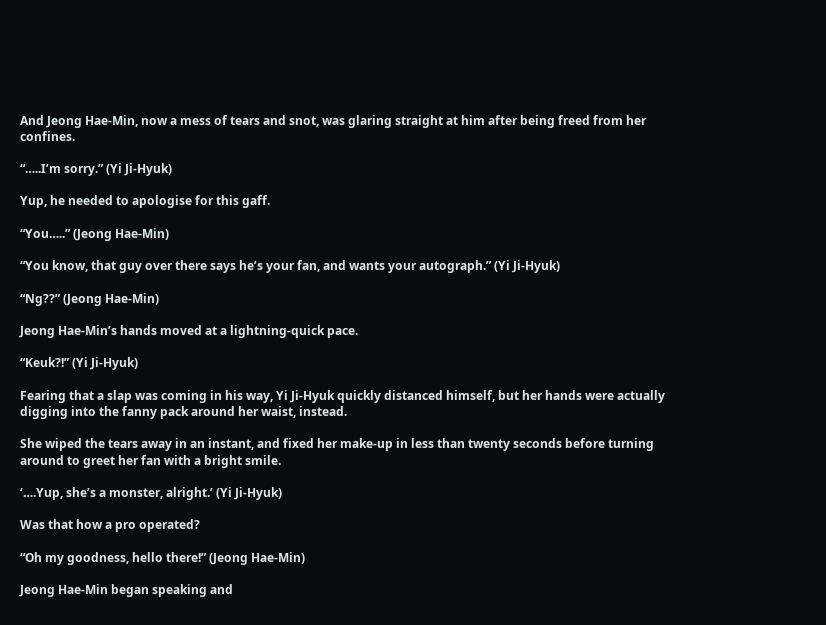And Jeong Hae-Min, now a mess of tears and snot, was glaring straight at him after being freed from her confines.

“…..I’m sorry.” (Yi Ji-Hyuk)

Yup, he needed to apologise for this gaff.

“You…..” (Jeong Hae-Min)

“You know, that guy over there says he’s your fan, and wants your autograph.” (Yi Ji-Hyuk)

“Ng??” (Jeong Hae-Min)

Jeong Hae-Min’s hands moved at a lightning-quick pace.

“Keuk?!” (Yi Ji-Hyuk)

Fearing that a slap was coming in his way, Yi Ji-Hyuk quickly distanced himself, but her hands were actually digging into the fanny pack around her waist, instead.

She wiped the tears away in an instant, and fixed her make-up in less than twenty seconds before turning around to greet her fan with a bright smile.

‘….Yup, she’s a monster, alright.’ (Yi Ji-Hyuk)

Was that how a pro operated?

“Oh my goodness, hello there!” (Jeong Hae-Min)

Jeong Hae-Min began speaking and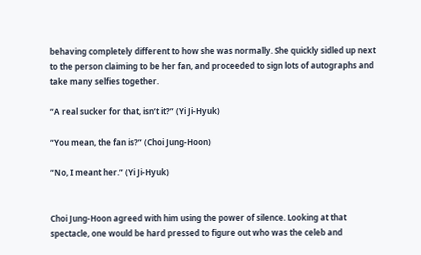behaving completely different to how she was normally. She quickly sidled up next to the person claiming to be her fan, and proceeded to sign lots of autographs and take many selfies together.

“A real sucker for that, isn’t it?” (Yi Ji-Hyuk)

“You mean, the fan is?” (Choi Jung-Hoon)

“No, I meant her.” (Yi Ji-Hyuk)


Choi Jung-Hoon agreed with him using the power of silence. Looking at that spectacle, one would be hard pressed to figure out who was the celeb and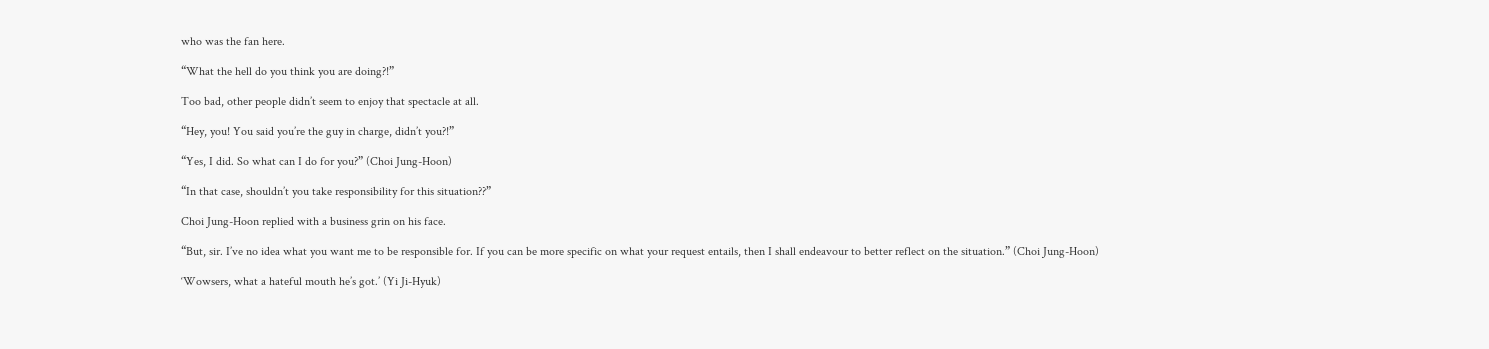who was the fan here.

“What the hell do you think you are doing?!”

Too bad, other people didn’t seem to enjoy that spectacle at all.

“Hey, you! You said you’re the guy in charge, didn’t you?!”

“Yes, I did. So what can I do for you?” (Choi Jung-Hoon)

“In that case, shouldn’t you take responsibility for this situation??”

Choi Jung-Hoon replied with a business grin on his face.

“But, sir. I’ve no idea what you want me to be responsible for. If you can be more specific on what your request entails, then I shall endeavour to better reflect on the situation.” (Choi Jung-Hoon)

‘Wowsers, what a hateful mouth he’s got.’ (Yi Ji-Hyuk)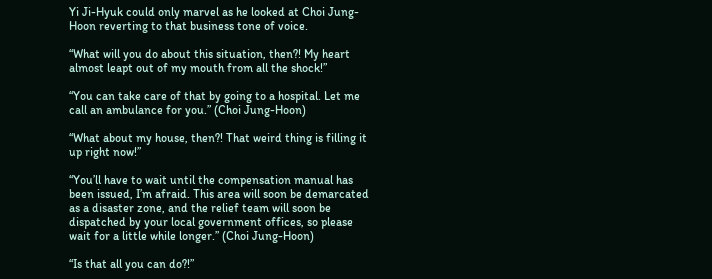Yi Ji-Hyuk could only marvel as he looked at Choi Jung-Hoon reverting to that business tone of voice.

“What will you do about this situation, then?! My heart almost leapt out of my mouth from all the shock!”

“You can take care of that by going to a hospital. Let me call an ambulance for you.” (Choi Jung-Hoon)

“What about my house, then?! That weird thing is filling it up right now!”

“You’ll have to wait until the compensation manual has been issued, I’m afraid. This area will soon be demarcated as a disaster zone, and the relief team will soon be dispatched by your local government offices, so please wait for a little while longer.” (Choi Jung-Hoon)

“Is that all you can do?!”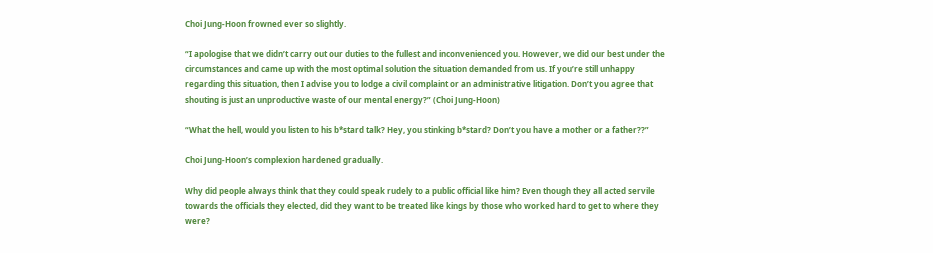Choi Jung-Hoon frowned ever so slightly.

“I apologise that we didn’t carry out our duties to the fullest and inconvenienced you. However, we did our best under the circumstances and came up with the most optimal solution the situation demanded from us. If you’re still unhappy regarding this situation, then I advise you to lodge a civil complaint or an administrative litigation. Don’t you agree that shouting is just an unproductive waste of our mental energy?” (Choi Jung-Hoon)

“What the hell, would you listen to his b*stard talk? Hey, you stinking b*stard? Don’t you have a mother or a father??”

Choi Jung-Hoon’s complexion hardened gradually.

Why did people always think that they could speak rudely to a public official like him? Even though they all acted servile towards the officials they elected, did they want to be treated like kings by those who worked hard to get to where they were?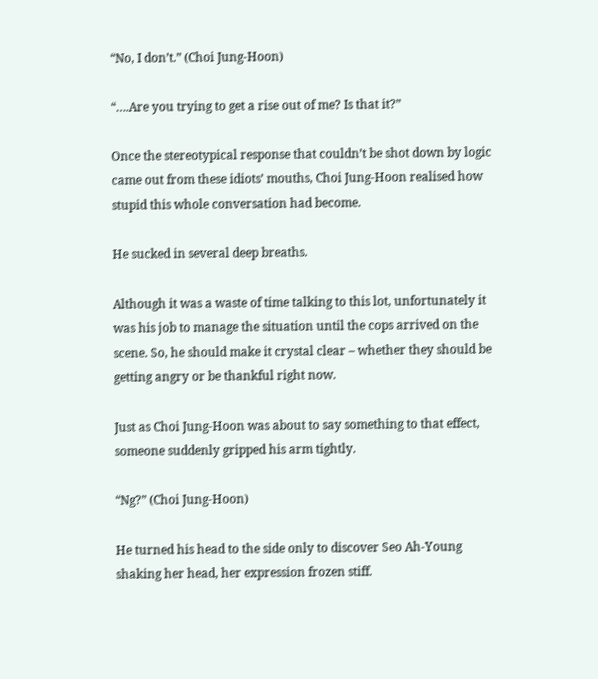“No, I don’t.” (Choi Jung-Hoon)

“….Are you trying to get a rise out of me? Is that it?”

Once the stereotypical response that couldn’t be shot down by logic came out from these idiots’ mouths, Choi Jung-Hoon realised how stupid this whole conversation had become.

He sucked in several deep breaths.

Although it was a waste of time talking to this lot, unfortunately it was his job to manage the situation until the cops arrived on the scene. So, he should make it crystal clear – whether they should be getting angry or be thankful right now.

Just as Choi Jung-Hoon was about to say something to that effect, someone suddenly gripped his arm tightly.

“Ng?” (Choi Jung-Hoon)

He turned his head to the side only to discover Seo Ah-Young shaking her head, her expression frozen stiff.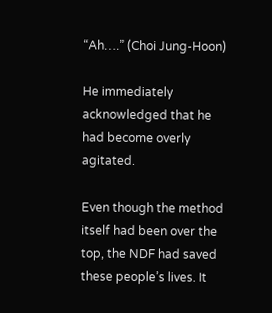“Ah….” (Choi Jung-Hoon)

He immediately acknowledged that he had become overly agitated.

Even though the method itself had been over the top, the NDF had saved these people’s lives. It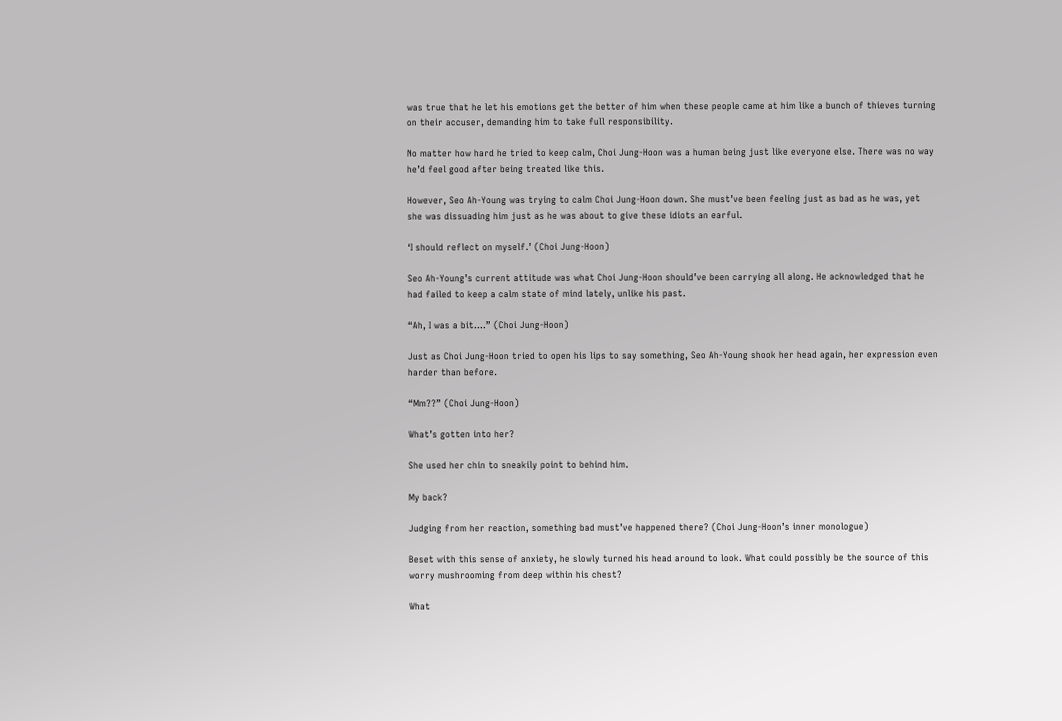was true that he let his emotions get the better of him when these people came at him like a bunch of thieves turning on their accuser, demanding him to take full responsibility.

No matter how hard he tried to keep calm, Choi Jung-Hoon was a human being just like everyone else. There was no way he’d feel good after being treated like this.

However, Seo Ah-Young was trying to calm Choi Jung-Hoon down. She must’ve been feeling just as bad as he was, yet she was dissuading him just as he was about to give these idiots an earful.

‘I should reflect on myself.’ (Choi Jung-Hoon)

Seo Ah-Young’s current attitude was what Choi Jung-Hoon should’ve been carrying all along. He acknowledged that he had failed to keep a calm state of mind lately, unlike his past.

“Ah, I was a bit….” (Choi Jung-Hoon)

Just as Choi Jung-Hoon tried to open his lips to say something, Seo Ah-Young shook her head again, her expression even harder than before.

“Mm??” (Choi Jung-Hoon)

What’s gotten into her?

She used her chin to sneakily point to behind him.

My back?

Judging from her reaction, something bad must’ve happened there? (Choi Jung-Hoon’s inner monologue)

Beset with this sense of anxiety, he slowly turned his head around to look. What could possibly be the source of this worry mushrooming from deep within his chest?

What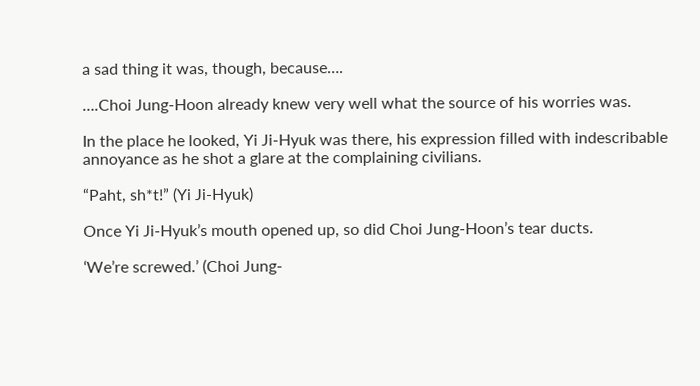a sad thing it was, though, because….

….Choi Jung-Hoon already knew very well what the source of his worries was.

In the place he looked, Yi Ji-Hyuk was there, his expression filled with indescribable annoyance as he shot a glare at the complaining civilians.

“Paht, sh*t!” (Yi Ji-Hyuk)

Once Yi Ji-Hyuk’s mouth opened up, so did Choi Jung-Hoon’s tear ducts.

‘We’re screwed.’ (Choi Jung-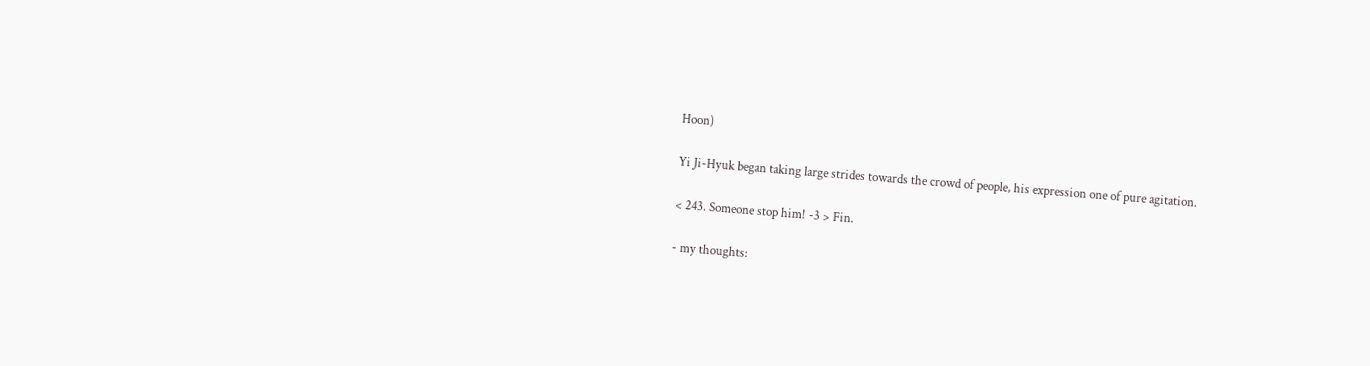Hoon)

Yi Ji-Hyuk began taking large strides towards the crowd of people, his expression one of pure agitation.

< 243. Someone stop him! -3 > Fin.

- my thoughts: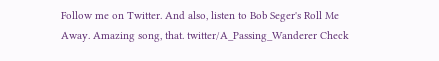Follow me on Twitter. And also, listen to Bob Seger's Roll Me Away. Amazing song, that. twitter/A_Passing_Wanderer Check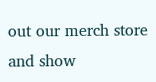out our merch store and show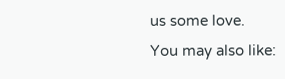us some love.
You may also like: